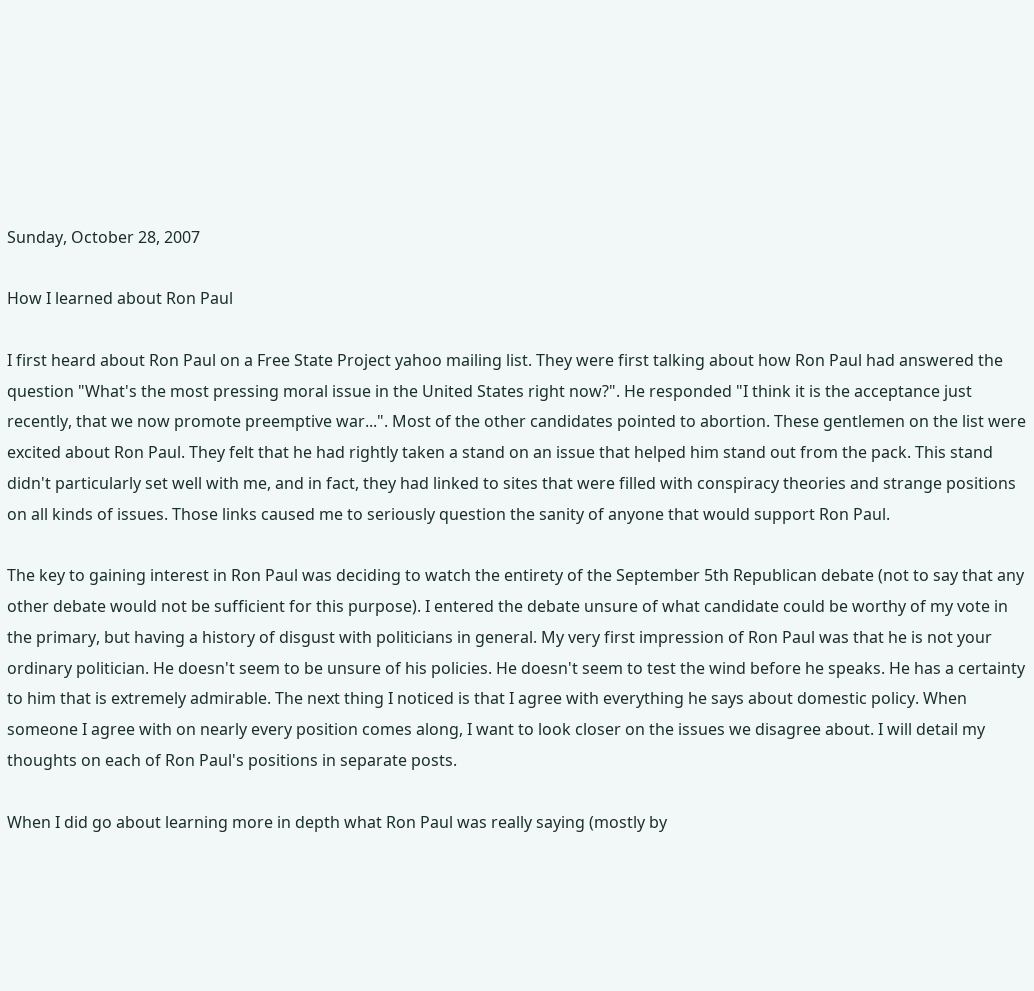Sunday, October 28, 2007

How I learned about Ron Paul

I first heard about Ron Paul on a Free State Project yahoo mailing list. They were first talking about how Ron Paul had answered the question "What's the most pressing moral issue in the United States right now?". He responded "I think it is the acceptance just recently, that we now promote preemptive war...". Most of the other candidates pointed to abortion. These gentlemen on the list were excited about Ron Paul. They felt that he had rightly taken a stand on an issue that helped him stand out from the pack. This stand didn't particularly set well with me, and in fact, they had linked to sites that were filled with conspiracy theories and strange positions on all kinds of issues. Those links caused me to seriously question the sanity of anyone that would support Ron Paul.

The key to gaining interest in Ron Paul was deciding to watch the entirety of the September 5th Republican debate (not to say that any other debate would not be sufficient for this purpose). I entered the debate unsure of what candidate could be worthy of my vote in the primary, but having a history of disgust with politicians in general. My very first impression of Ron Paul was that he is not your ordinary politician. He doesn't seem to be unsure of his policies. He doesn't seem to test the wind before he speaks. He has a certainty to him that is extremely admirable. The next thing I noticed is that I agree with everything he says about domestic policy. When someone I agree with on nearly every position comes along, I want to look closer on the issues we disagree about. I will detail my thoughts on each of Ron Paul's positions in separate posts.

When I did go about learning more in depth what Ron Paul was really saying (mostly by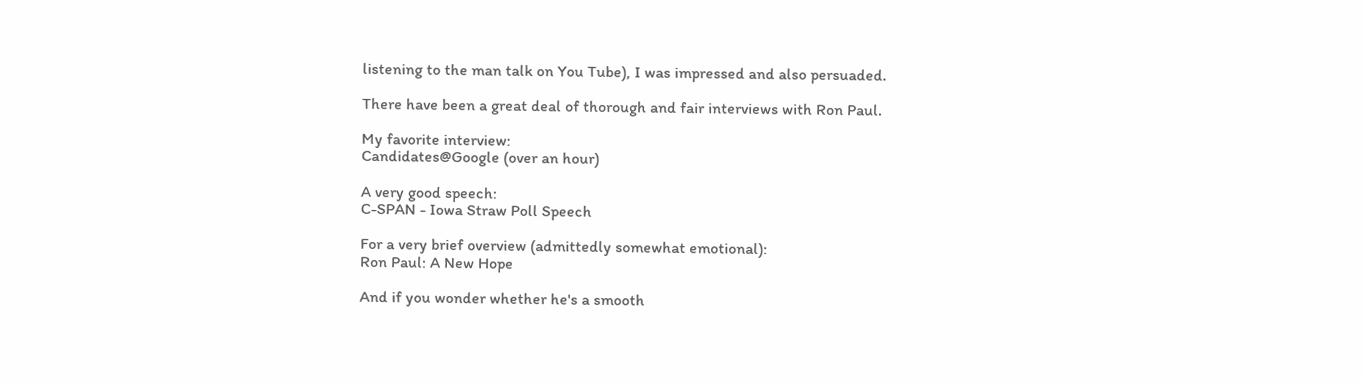listening to the man talk on You Tube), I was impressed and also persuaded.

There have been a great deal of thorough and fair interviews with Ron Paul.

My favorite interview:
Candidates@Google (over an hour)

A very good speech:
C-SPAN - Iowa Straw Poll Speech

For a very brief overview (admittedly somewhat emotional):
Ron Paul: A New Hope

And if you wonder whether he's a smooth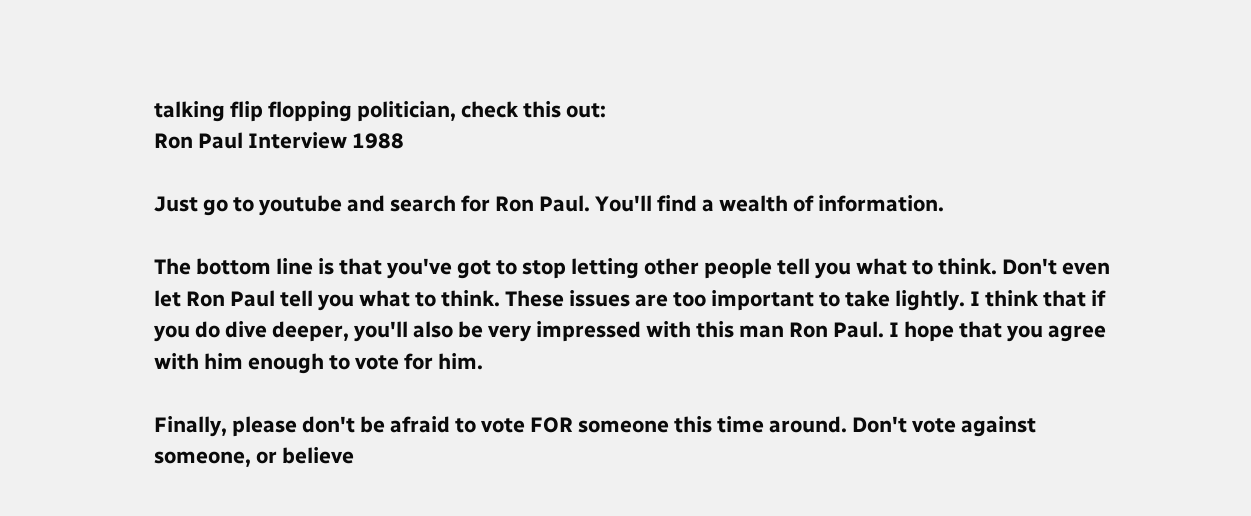talking flip flopping politician, check this out:
Ron Paul Interview 1988

Just go to youtube and search for Ron Paul. You'll find a wealth of information.

The bottom line is that you've got to stop letting other people tell you what to think. Don't even let Ron Paul tell you what to think. These issues are too important to take lightly. I think that if you do dive deeper, you'll also be very impressed with this man Ron Paul. I hope that you agree with him enough to vote for him.

Finally, please don't be afraid to vote FOR someone this time around. Don't vote against someone, or believe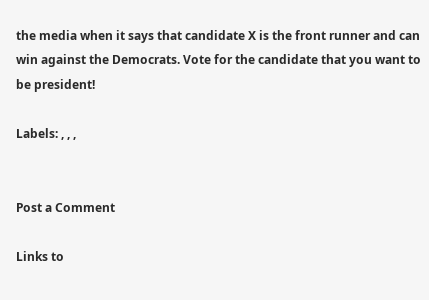the media when it says that candidate X is the front runner and can win against the Democrats. Vote for the candidate that you want to be president!

Labels: , , ,


Post a Comment

Links to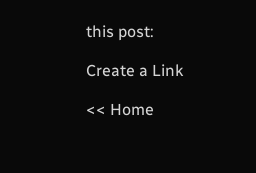this post:

Create a Link

<< Home